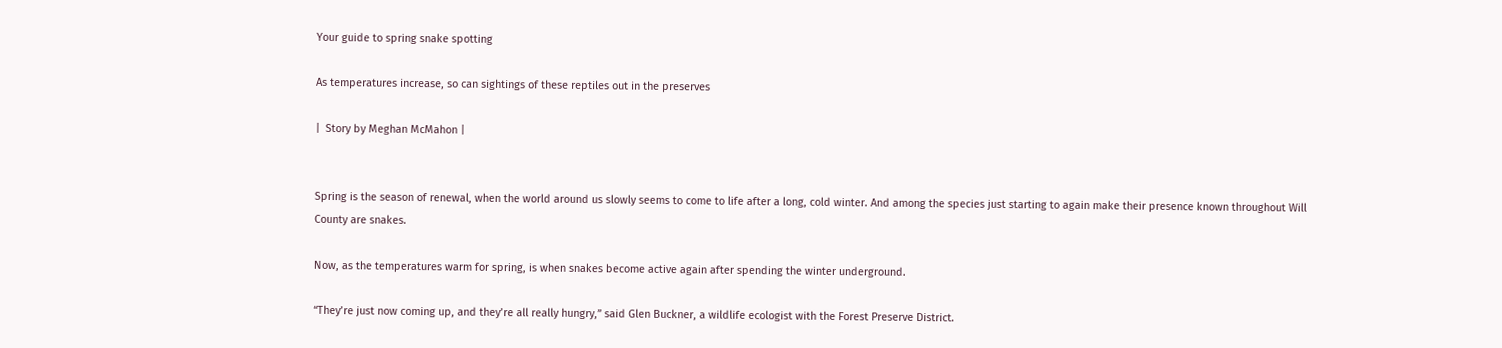Your guide to spring snake spotting

As temperatures increase, so can sightings of these reptiles out in the preserves

|  Story by Meghan McMahon |


Spring is the season of renewal, when the world around us slowly seems to come to life after a long, cold winter. And among the species just starting to again make their presence known throughout Will County are snakes.

Now, as the temperatures warm for spring, is when snakes become active again after spending the winter underground.

“They’re just now coming up, and they’re all really hungry,” said Glen Buckner, a wildlife ecologist with the Forest Preserve District.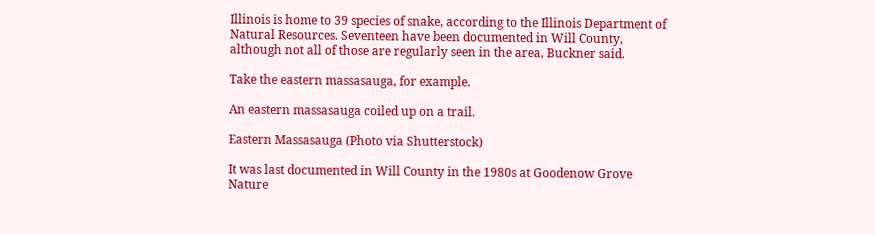Illinois is home to 39 species of snake, according to the Illinois Department of Natural Resources. Seventeen have been documented in Will County, although not all of those are regularly seen in the area, Buckner said.

Take the eastern massasauga, for example.

An eastern massasauga coiled up on a trail.

Eastern Massasauga (Photo via Shutterstock)

It was last documented in Will County in the 1980s at Goodenow Grove Nature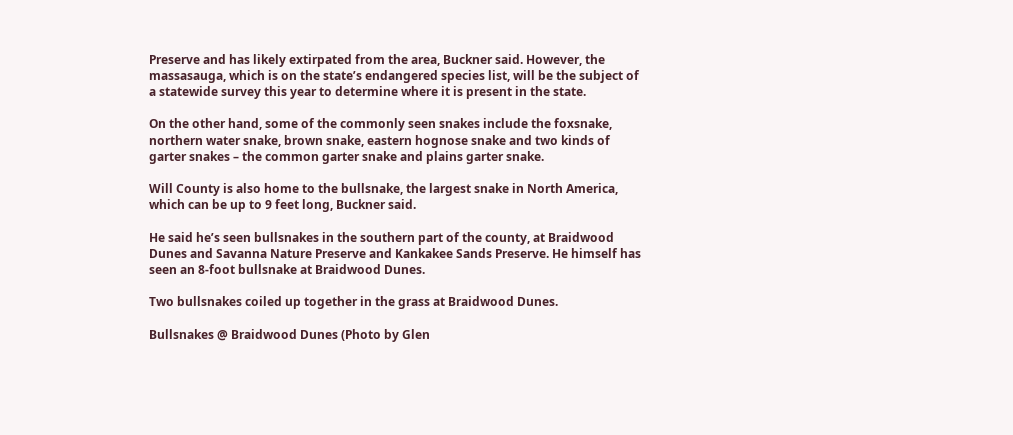Preserve and has likely extirpated from the area, Buckner said. However, the massasauga, which is on the state’s endangered species list, will be the subject of a statewide survey this year to determine where it is present in the state.

On the other hand, some of the commonly seen snakes include the foxsnake, northern water snake, brown snake, eastern hognose snake and two kinds of garter snakes – the common garter snake and plains garter snake.

Will County is also home to the bullsnake, the largest snake in North America, which can be up to 9 feet long, Buckner said.

He said he’s seen bullsnakes in the southern part of the county, at Braidwood Dunes and Savanna Nature Preserve and Kankakee Sands Preserve. He himself has seen an 8-foot bullsnake at Braidwood Dunes.

Two bullsnakes coiled up together in the grass at Braidwood Dunes.

Bullsnakes @ Braidwood Dunes (Photo by Glen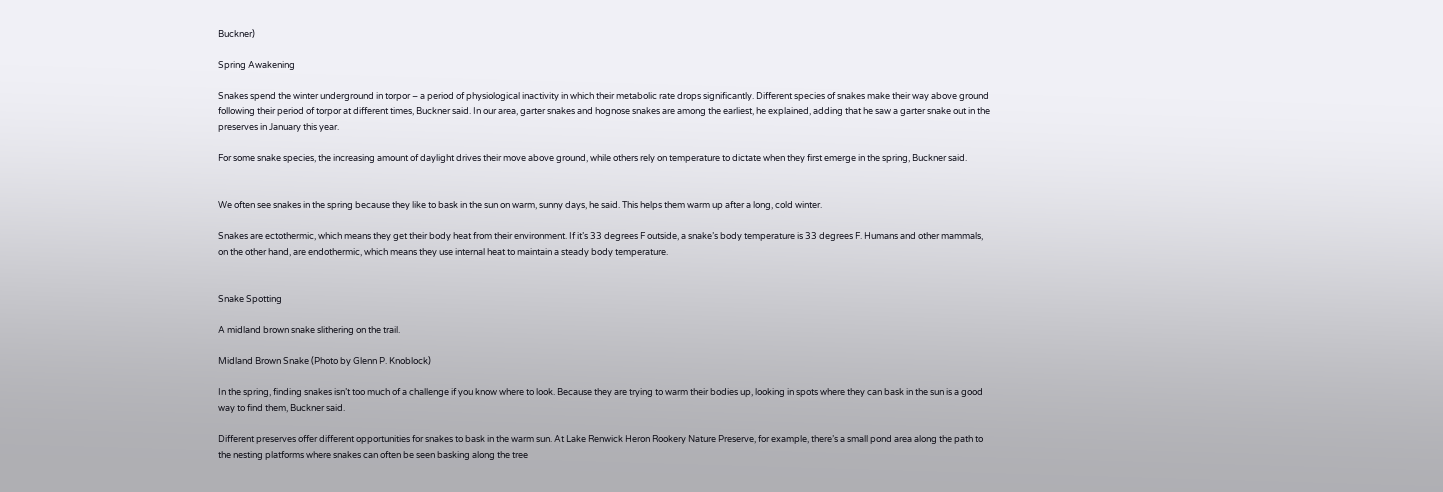Buckner)

Spring Awakening

Snakes spend the winter underground in torpor – a period of physiological inactivity in which their metabolic rate drops significantly. Different species of snakes make their way above ground following their period of torpor at different times, Buckner said. In our area, garter snakes and hognose snakes are among the earliest, he explained, adding that he saw a garter snake out in the preserves in January this year.

For some snake species, the increasing amount of daylight drives their move above ground, while others rely on temperature to dictate when they first emerge in the spring, Buckner said.


We often see snakes in the spring because they like to bask in the sun on warm, sunny days, he said. This helps them warm up after a long, cold winter.

Snakes are ectothermic, which means they get their body heat from their environment. If it’s 33 degrees F outside, a snake’s body temperature is 33 degrees F. Humans and other mammals, on the other hand, are endothermic, which means they use internal heat to maintain a steady body temperature.


Snake Spotting

A midland brown snake slithering on the trail.

Midland Brown Snake (Photo by Glenn P. Knoblock)

In the spring, finding snakes isn’t too much of a challenge if you know where to look. Because they are trying to warm their bodies up, looking in spots where they can bask in the sun is a good way to find them, Buckner said.

Different preserves offer different opportunities for snakes to bask in the warm sun. At Lake Renwick Heron Rookery Nature Preserve, for example, there’s a small pond area along the path to the nesting platforms where snakes can often be seen basking along the tree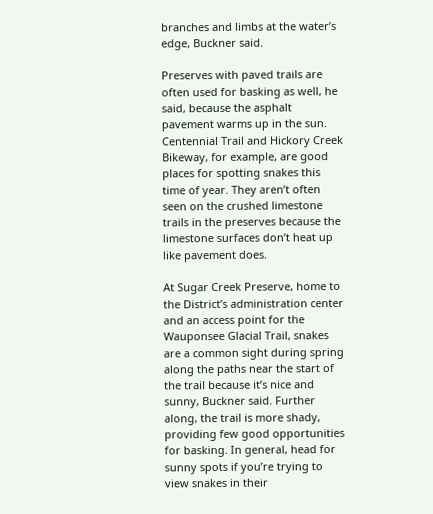branches and limbs at the water’s edge, Buckner said.

Preserves with paved trails are often used for basking as well, he said, because the asphalt pavement warms up in the sun. Centennial Trail and Hickory Creek Bikeway, for example, are good places for spotting snakes this time of year. They aren’t often seen on the crushed limestone trails in the preserves because the limestone surfaces don’t heat up like pavement does.

At Sugar Creek Preserve, home to the District’s administration center and an access point for the Wauponsee Glacial Trail, snakes are a common sight during spring along the paths near the start of the trail because it’s nice and sunny, Buckner said. Further along, the trail is more shady, providing few good opportunities for basking. In general, head for sunny spots if you’re trying to view snakes in their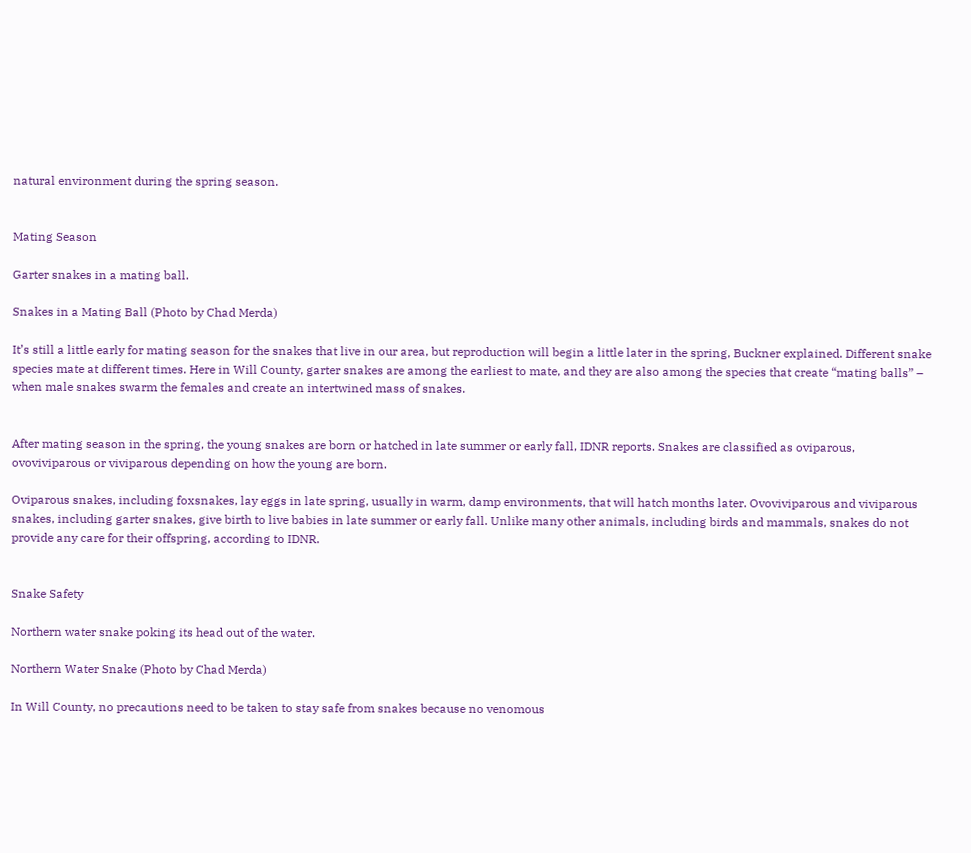natural environment during the spring season.


Mating Season

Garter snakes in a mating ball.

Snakes in a Mating Ball (Photo by Chad Merda)

It’s still a little early for mating season for the snakes that live in our area, but reproduction will begin a little later in the spring, Buckner explained. Different snake species mate at different times. Here in Will County, garter snakes are among the earliest to mate, and they are also among the species that create “mating balls” – when male snakes swarm the females and create an intertwined mass of snakes.


After mating season in the spring, the young snakes are born or hatched in late summer or early fall, IDNR reports. Snakes are classified as oviparous, ovoviviparous or viviparous depending on how the young are born.

Oviparous snakes, including foxsnakes, lay eggs in late spring, usually in warm, damp environments, that will hatch months later. Ovoviviparous and viviparous snakes, including garter snakes, give birth to live babies in late summer or early fall. Unlike many other animals, including birds and mammals, snakes do not provide any care for their offspring, according to IDNR.


Snake Safety

Northern water snake poking its head out of the water.

Northern Water Snake (Photo by Chad Merda)

In Will County, no precautions need to be taken to stay safe from snakes because no venomous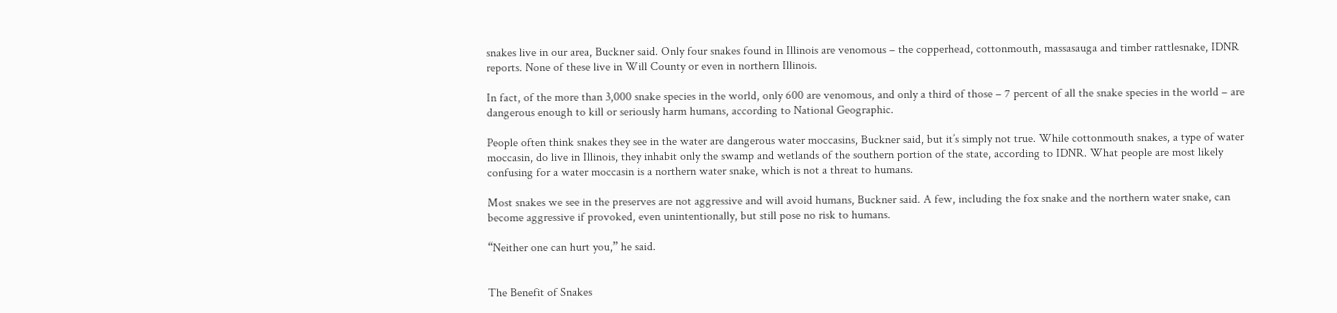snakes live in our area, Buckner said. Only four snakes found in Illinois are venomous – the copperhead, cottonmouth, massasauga and timber rattlesnake, IDNR reports. None of these live in Will County or even in northern Illinois.

In fact, of the more than 3,000 snake species in the world, only 600 are venomous, and only a third of those – 7 percent of all the snake species in the world – are dangerous enough to kill or seriously harm humans, according to National Geographic.

People often think snakes they see in the water are dangerous water moccasins, Buckner said, but it’s simply not true. While cottonmouth snakes, a type of water moccasin, do live in Illinois, they inhabit only the swamp and wetlands of the southern portion of the state, according to IDNR. What people are most likely confusing for a water moccasin is a northern water snake, which is not a threat to humans.

Most snakes we see in the preserves are not aggressive and will avoid humans, Buckner said. A few, including the fox snake and the northern water snake, can become aggressive if provoked, even unintentionally, but still pose no risk to humans.

“Neither one can hurt you,” he said.


The Benefit of Snakes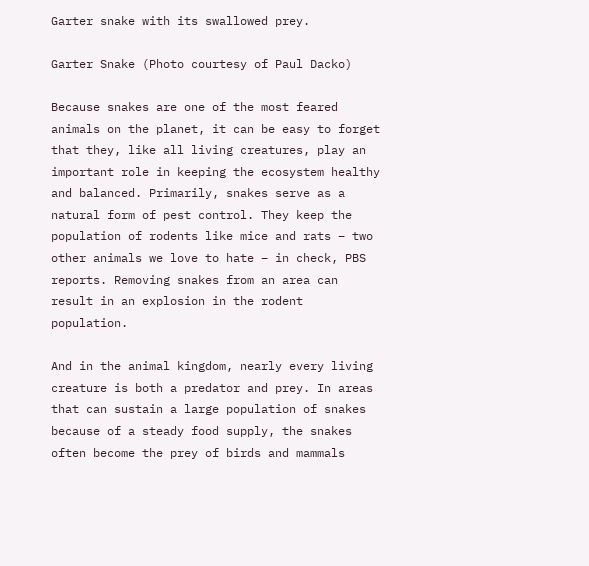Garter snake with its swallowed prey.

Garter Snake (Photo courtesy of Paul Dacko)

Because snakes are one of the most feared animals on the planet, it can be easy to forget that they, like all living creatures, play an important role in keeping the ecosystem healthy and balanced. Primarily, snakes serve as a natural form of pest control. They keep the population of rodents like mice and rats – two other animals we love to hate – in check, PBS reports. Removing snakes from an area can result in an explosion in the rodent population.

And in the animal kingdom, nearly every living creature is both a predator and prey. In areas that can sustain a large population of snakes because of a steady food supply, the snakes often become the prey of birds and mammals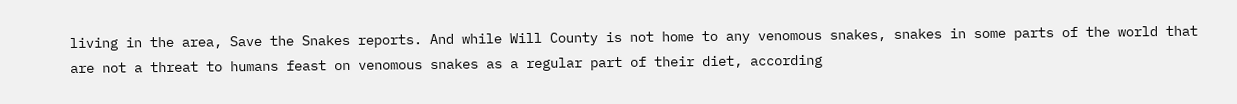living in the area, Save the Snakes reports. And while Will County is not home to any venomous snakes, snakes in some parts of the world that are not a threat to humans feast on venomous snakes as a regular part of their diet, according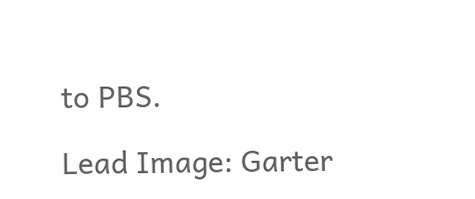to PBS.

Lead Image: Garter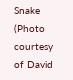Snake (Photo courtesy of David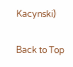Kacynski)

Back to Top